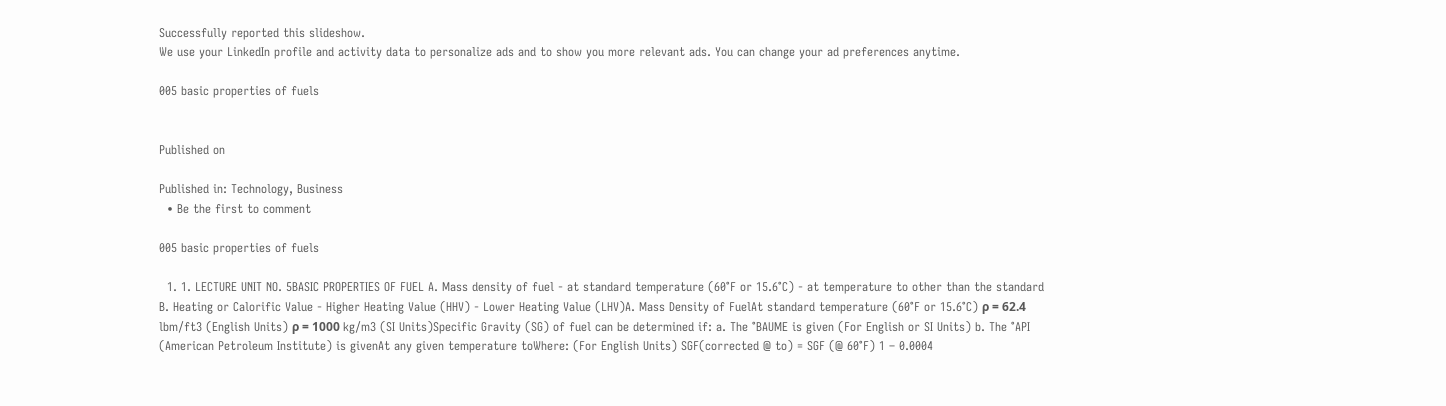Successfully reported this slideshow.
We use your LinkedIn profile and activity data to personalize ads and to show you more relevant ads. You can change your ad preferences anytime.

005 basic properties of fuels


Published on

Published in: Technology, Business
  • Be the first to comment

005 basic properties of fuels

  1. 1. LECTURE UNIT NO. 5BASIC PROPERTIES OF FUEL A. Mass density of fuel - at standard temperature (60°F or 15.6°C) - at temperature to other than the standard B. Heating or Calorific Value - Higher Heating Value (HHV) - Lower Heating Value (LHV)A. Mass Density of FuelAt standard temperature (60°F or 15.6°C) ρ = 62.4 lbm/ft3 (English Units) ρ = 1000 kg/m3 (SI Units)Specific Gravity (SG) of fuel can be determined if: a. The °BAUME is given (For English or SI Units) b. The °API (American Petroleum Institute) is givenAt any given temperature toWhere: (For English Units) SGF(corrected @ to) = SGF (@ 60°F) 1 – 0.0004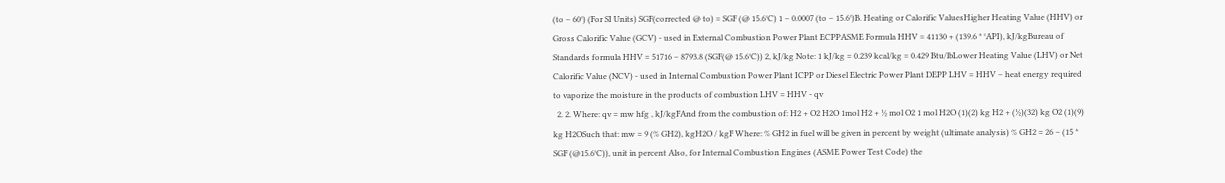(to – 60°) (For SI Units) SGF(corrected @ to) = SGF (@ 15.6°C) 1 – 0.0007 (to – 15.6°)B. Heating or Calorific ValuesHigher Heating Value (HHV) or Gross Calorific Value (GCV) - used in External Combustion Power Plant ECPPASME Formula HHV = 41130 + (139.6 * °API), kJ/kgBureau of Standards formula HHV = 51716 – 8793.8 (SGF(@ 15.6°C)) 2, kJ/kg Note: 1 kJ/kg = 0.239 kcal/kg = 0.429 Btu/lbLower Heating Value (LHV) or Net Calorific Value (NCV) - used in Internal Combustion Power Plant ICPP or Diesel Electric Power Plant DEPP LHV = HHV – heat energy required to vaporize the moisture in the products of combustion LHV = HHV - qv
  2. 2. Where: qv = mw hfg , kJ/kgFAnd from the combustion of: H2 + O2 H2O 1mol H2 + ½ mol O2 1 mol H2O (1)(2) kg H2 + (½)(32) kg O2 (1)(9) kg H2OSuch that: mw = 9 (% GH2), kgH2O / kgF Where: % GH2 in fuel will be given in percent by weight (ultimate analysis) % GH2 = 26 – (15 * SGF (@15.6°C)), unit in percent Also, for Internal Combustion Engines (ASME Power Test Code) the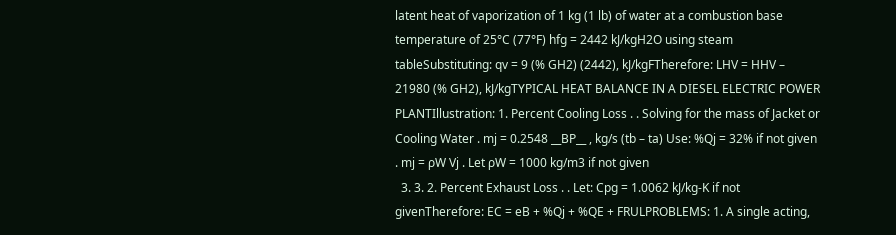latent heat of vaporization of 1 kg (1 lb) of water at a combustion base temperature of 25°C (77°F) hfg = 2442 kJ/kgH2O using steam tableSubstituting: qv = 9 (% GH2) (2442), kJ/kgFTherefore: LHV = HHV – 21980 (% GH2), kJ/kgTYPICAL HEAT BALANCE IN A DIESEL ELECTRIC POWER PLANTIllustration: 1. Percent Cooling Loss . . Solving for the mass of Jacket or Cooling Water . mj = 0.2548 __BP__ , kg/s (tb – ta) Use: %Qj = 32% if not given . mj = ρW Vj . Let ρW = 1000 kg/m3 if not given
  3. 3. 2. Percent Exhaust Loss . . Let: Cpg = 1.0062 kJ/kg-K if not givenTherefore: EC = eB + %Qj + %QE + FRULPROBLEMS: 1. A single acting,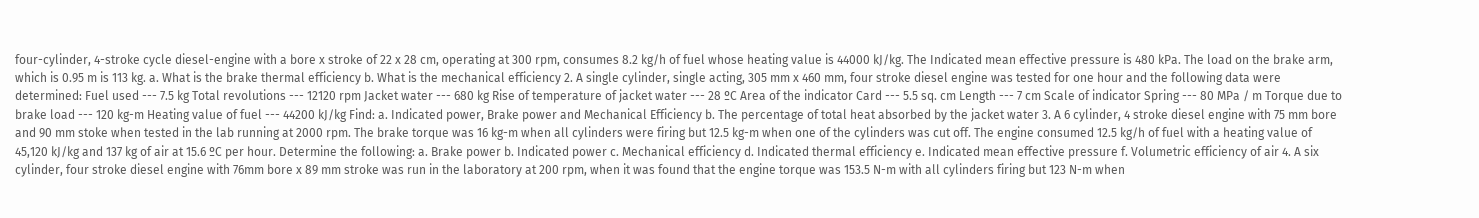four-cylinder, 4-stroke cycle diesel-engine with a bore x stroke of 22 x 28 cm, operating at 300 rpm, consumes 8.2 kg/h of fuel whose heating value is 44000 kJ/kg. The Indicated mean effective pressure is 480 kPa. The load on the brake arm, which is 0.95 m is 113 kg. a. What is the brake thermal efficiency b. What is the mechanical efficiency 2. A single cylinder, single acting, 305 mm x 460 mm, four stroke diesel engine was tested for one hour and the following data were determined: Fuel used --- 7.5 kg Total revolutions --- 12120 rpm Jacket water --- 680 kg Rise of temperature of jacket water --- 28 ºC Area of the indicator Card --- 5.5 sq. cm Length --- 7 cm Scale of indicator Spring --- 80 MPa / m Torque due to brake load --- 120 kg-m Heating value of fuel --- 44200 kJ/kg Find: a. Indicated power, Brake power and Mechanical Efficiency b. The percentage of total heat absorbed by the jacket water 3. A 6 cylinder, 4 stroke diesel engine with 75 mm bore and 90 mm stoke when tested in the lab running at 2000 rpm. The brake torque was 16 kg-m when all cylinders were firing but 12.5 kg-m when one of the cylinders was cut off. The engine consumed 12.5 kg/h of fuel with a heating value of 45,120 kJ/kg and 137 kg of air at 15.6 ºC per hour. Determine the following: a. Brake power b. Indicated power c. Mechanical efficiency d. Indicated thermal efficiency e. Indicated mean effective pressure f. Volumetric efficiency of air 4. A six cylinder, four stroke diesel engine with 76mm bore x 89 mm stroke was run in the laboratory at 200 rpm, when it was found that the engine torque was 153.5 N-m with all cylinders firing but 123 N-m when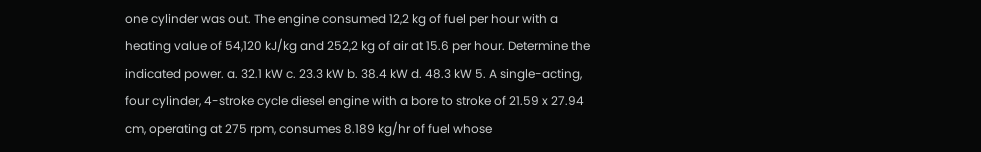one cylinder was out. The engine consumed 12,2 kg of fuel per hour with a heating value of 54,120 kJ/kg and 252,2 kg of air at 15.6 per hour. Determine the indicated power. a. 32.1 kW c. 23.3 kW b. 38.4 kW d. 48.3 kW 5. A single-acting, four cylinder, 4-stroke cycle diesel engine with a bore to stroke of 21.59 x 27.94 cm, operating at 275 rpm, consumes 8.189 kg/hr of fuel whose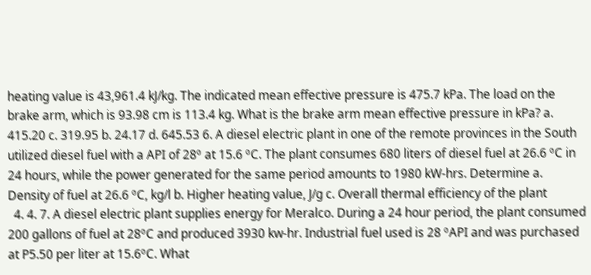heating value is 43,961.4 kJ/kg. The indicated mean effective pressure is 475.7 kPa. The load on the brake arm, which is 93.98 cm is 113.4 kg. What is the brake arm mean effective pressure in kPa? a. 415.20 c. 319.95 b. 24.17 d. 645.53 6. A diesel electric plant in one of the remote provinces in the South utilized diesel fuel with a API of 28º at 15.6 ºC. The plant consumes 680 liters of diesel fuel at 26.6 ºC in 24 hours, while the power generated for the same period amounts to 1980 kW-hrs. Determine a. Density of fuel at 26.6 ºC, kg/l b. Higher heating value, J/g c. Overall thermal efficiency of the plant
  4. 4. 7. A diesel electric plant supplies energy for Meralco. During a 24 hour period, the plant consumed 200 gallons of fuel at 28ºC and produced 3930 kw-hr. Industrial fuel used is 28 ºAPI and was purchased at P5.50 per liter at 15.6ºC. What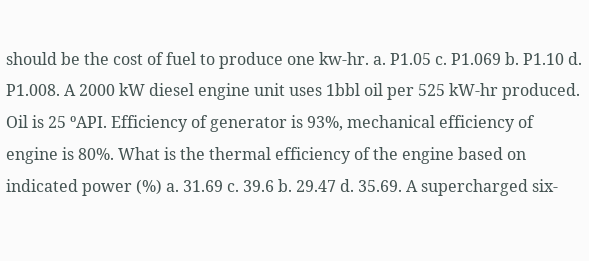should be the cost of fuel to produce one kw-hr. a. P1.05 c. P1.069 b. P1.10 d. P1.008. A 2000 kW diesel engine unit uses 1bbl oil per 525 kW-hr produced. Oil is 25 ºAPI. Efficiency of generator is 93%, mechanical efficiency of engine is 80%. What is the thermal efficiency of the engine based on indicated power (%) a. 31.69 c. 39.6 b. 29.47 d. 35.69. A supercharged six-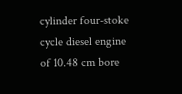cylinder four-stoke cycle diesel engine of 10.48 cm bore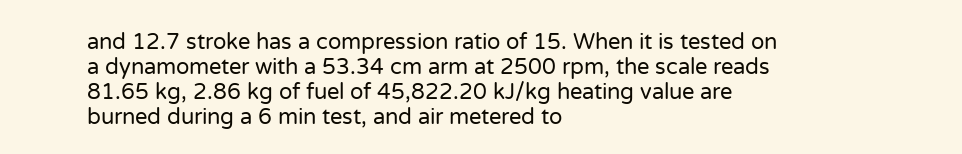and 12.7 stroke has a compression ratio of 15. When it is tested on a dynamometer with a 53.34 cm arm at 2500 rpm, the scale reads 81.65 kg, 2.86 kg of fuel of 45,822.20 kJ/kg heating value are burned during a 6 min test, and air metered to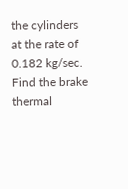the cylinders at the rate of 0.182 kg/sec. Find the brake thermal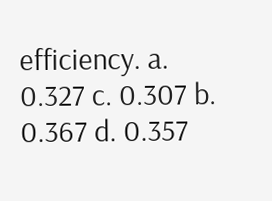efficiency. a. 0.327 c. 0.307 b. 0.367 d. 0.357